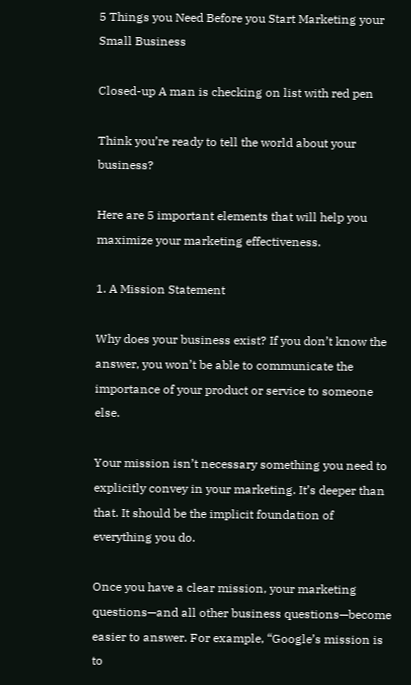5 Things you Need Before you Start Marketing your Small Business

Closed-up A man is checking on list with red pen

Think you’re ready to tell the world about your business?

Here are 5 important elements that will help you maximize your marketing effectiveness.

1. A Mission Statement

Why does your business exist? If you don’t know the answer, you won’t be able to communicate the importance of your product or service to someone else.

Your mission isn’t necessary something you need to explicitly convey in your marketing. It’s deeper than that. It should be the implicit foundation of everything you do.

Once you have a clear mission, your marketing questions—and all other business questions—become easier to answer. For example, “Google’s mission is to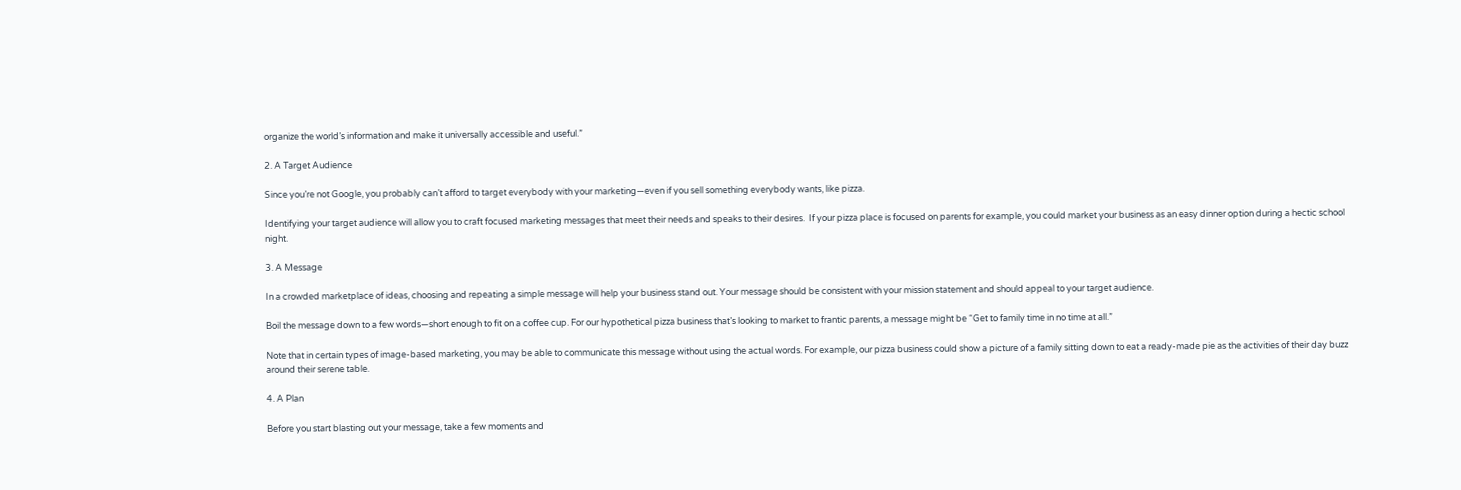organize the world’s information and make it universally accessible and useful.”

2. A Target Audience

Since you’re not Google, you probably can’t afford to target everybody with your marketing—even if you sell something everybody wants, like pizza.

Identifying your target audience will allow you to craft focused marketing messages that meet their needs and speaks to their desires.  If your pizza place is focused on parents for example, you could market your business as an easy dinner option during a hectic school night.

3. A Message

In a crowded marketplace of ideas, choosing and repeating a simple message will help your business stand out. Your message should be consistent with your mission statement and should appeal to your target audience.

Boil the message down to a few words—short enough to fit on a coffee cup. For our hypothetical pizza business that’s looking to market to frantic parents, a message might be “Get to family time in no time at all.”

Note that in certain types of image-based marketing, you may be able to communicate this message without using the actual words. For example, our pizza business could show a picture of a family sitting down to eat a ready-made pie as the activities of their day buzz around their serene table.

4. A Plan

Before you start blasting out your message, take a few moments and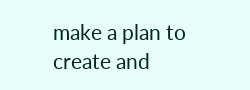make a plan to create and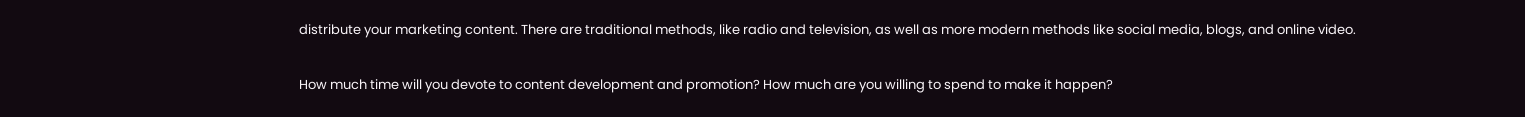distribute your marketing content. There are traditional methods, like radio and television, as well as more modern methods like social media, blogs, and online video.

How much time will you devote to content development and promotion? How much are you willing to spend to make it happen?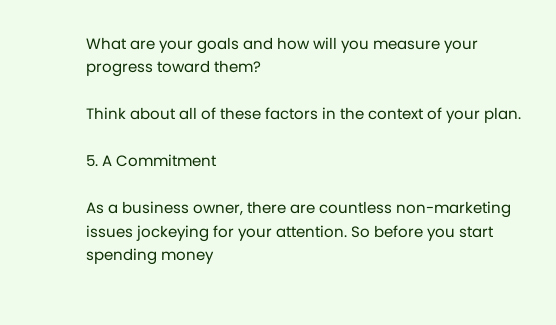What are your goals and how will you measure your progress toward them?

Think about all of these factors in the context of your plan.

5. A Commitment

As a business owner, there are countless non-marketing issues jockeying for your attention. So before you start spending money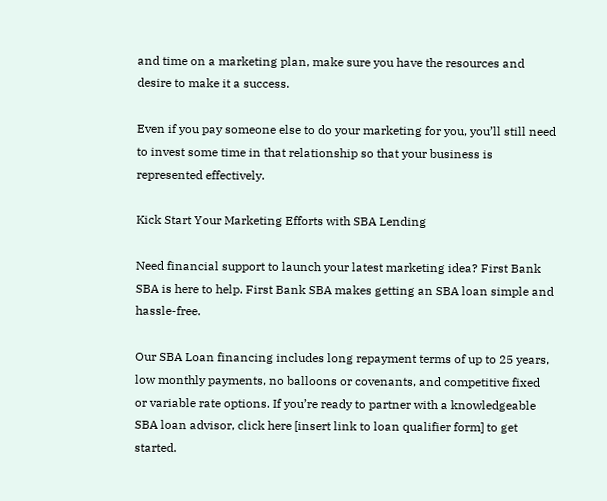and time on a marketing plan, make sure you have the resources and desire to make it a success.

Even if you pay someone else to do your marketing for you, you’ll still need to invest some time in that relationship so that your business is represented effectively.

Kick Start Your Marketing Efforts with SBA Lending

Need financial support to launch your latest marketing idea? First Bank SBA is here to help. First Bank SBA makes getting an SBA loan simple and hassle-free.

Our SBA Loan financing includes long repayment terms of up to 25 years, low monthly payments, no balloons or covenants, and competitive fixed or variable rate options. If you’re ready to partner with a knowledgeable SBA loan advisor, click here [insert link to loan qualifier form] to get started.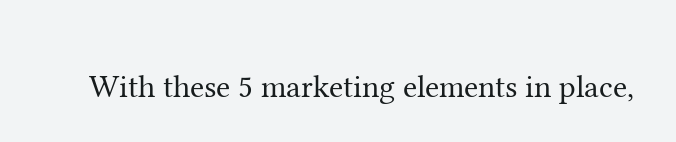With these 5 marketing elements in place,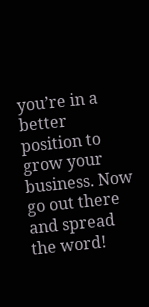you’re in a better position to grow your business. Now go out there and spread the word!